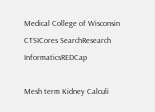Medical College of Wisconsin
CTSICores SearchResearch InformaticsREDCap

Mesh term Kidney Calculi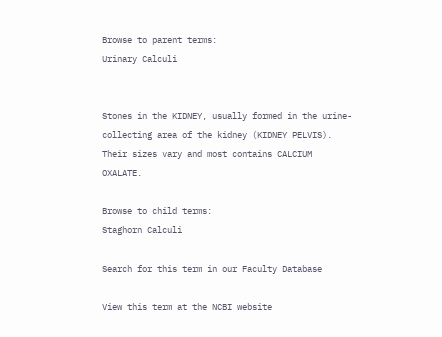Browse to parent terms:
Urinary Calculi


Stones in the KIDNEY, usually formed in the urine-collecting area of the kidney (KIDNEY PELVIS). Their sizes vary and most contains CALCIUM OXALATE.

Browse to child terms:
Staghorn Calculi

Search for this term in our Faculty Database

View this term at the NCBI website